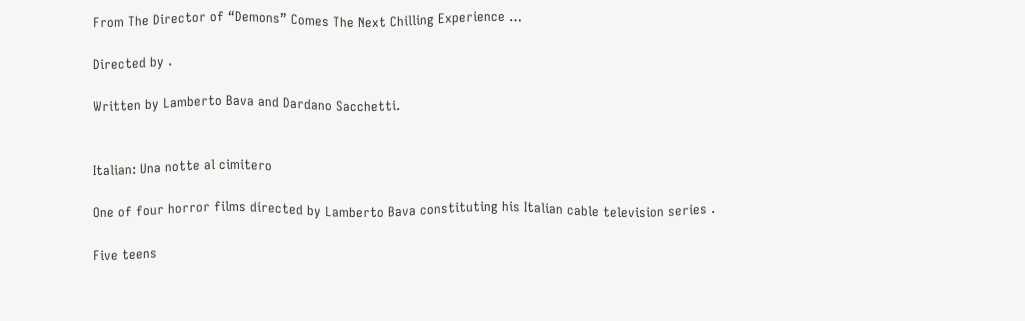From The Director of “Demons” Comes The Next Chilling Experience …

Directed by .

Written by Lamberto Bava and Dardano Sacchetti.


Italian: Una notte al cimitero

One of four horror films directed by Lamberto Bava constituting his Italian cable television series .

Five teens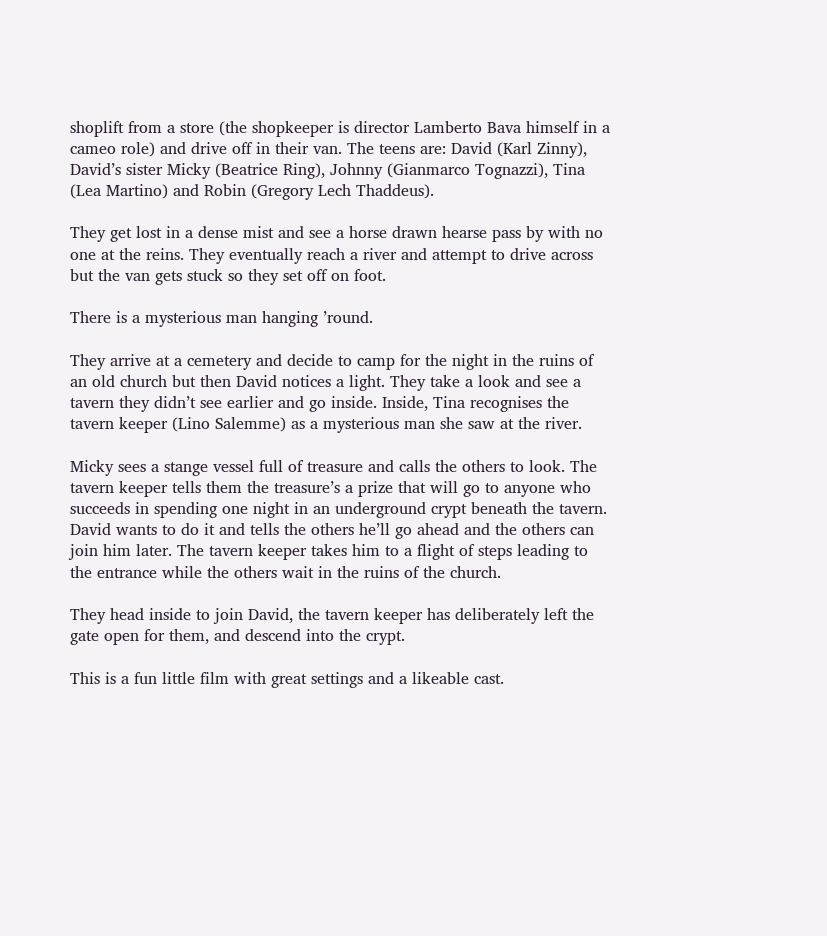shoplift from a store (the shopkeeper is director Lamberto Bava himself in a cameo role) and drive off in their van. The teens are: David (Karl Zinny), David’s sister Micky (Beatrice Ring), Johnny (Gianmarco Tognazzi), Tina (Lea Martino) and Robin (Gregory Lech Thaddeus).

They get lost in a dense mist and see a horse drawn hearse pass by with no one at the reins. They eventually reach a river and attempt to drive across but the van gets stuck so they set off on foot.

There is a mysterious man hanging ’round.

They arrive at a cemetery and decide to camp for the night in the ruins of an old church but then David notices a light. They take a look and see a tavern they didn’t see earlier and go inside. Inside, Tina recognises the tavern keeper (Lino Salemme) as a mysterious man she saw at the river.

Micky sees a stange vessel full of treasure and calls the others to look. The tavern keeper tells them the treasure’s a prize that will go to anyone who succeeds in spending one night in an underground crypt beneath the tavern. David wants to do it and tells the others he’ll go ahead and the others can join him later. The tavern keeper takes him to a flight of steps leading to the entrance while the others wait in the ruins of the church.

They head inside to join David, the tavern keeper has deliberately left the gate open for them, and descend into the crypt.

This is a fun little film with great settings and a likeable cast.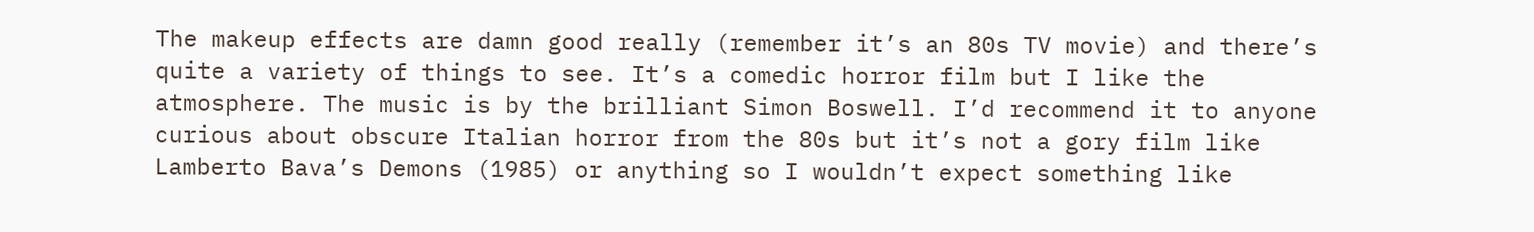The makeup effects are damn good really (remember it’s an 80s TV movie) and there’s quite a variety of things to see. It’s a comedic horror film but I like the atmosphere. The music is by the brilliant Simon Boswell. I’d recommend it to anyone curious about obscure Italian horror from the 80s but it’s not a gory film like Lamberto Bava’s Demons (1985) or anything so I wouldn’t expect something like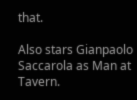that.

Also stars Gianpaolo Saccarola as Man at Tavern.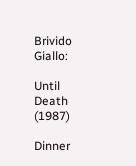Brivido Giallo:

Until Death (1987)

Dinner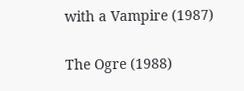with a Vampire (1987)

The Ogre (1988)